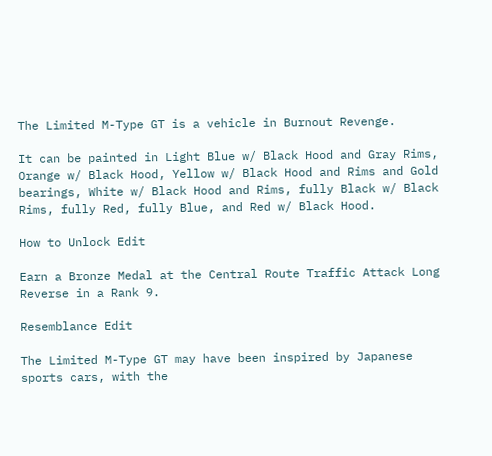The Limited M-Type GT is a vehicle in Burnout Revenge.

It can be painted in Light Blue w/ Black Hood and Gray Rims, Orange w/ Black Hood, Yellow w/ Black Hood and Rims and Gold bearings, White w/ Black Hood and Rims, fully Black w/ Black Rims, fully Red, fully Blue, and Red w/ Black Hood.

How to Unlock Edit

Earn a Bronze Medal at the Central Route Traffic Attack Long Reverse in a Rank 9.

Resemblance Edit

The Limited M-Type GT may have been inspired by Japanese sports cars, with the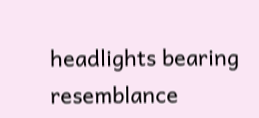headlights bearing resemblance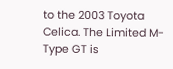to the 2003 Toyota Celica. The Limited M-Type GT is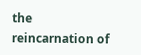the reincarnation of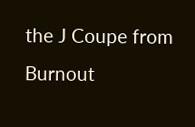the J Coupe from Burnout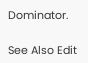Dominator.

See Also Edit